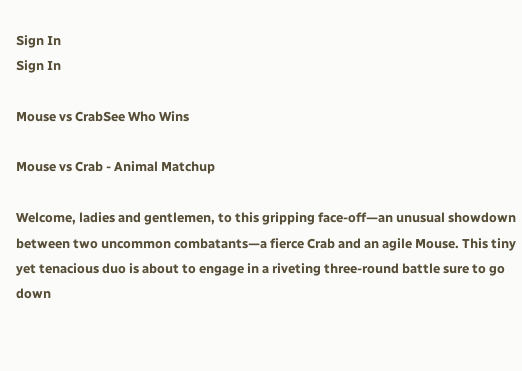Sign In
Sign In

Mouse vs CrabSee Who Wins

Mouse vs Crab - Animal Matchup

Welcome, ladies and gentlemen, to this gripping face-off—an unusual showdown between two uncommon combatants—a fierce Crab and an agile Mouse. This tiny yet tenacious duo is about to engage in a riveting three-round battle sure to go down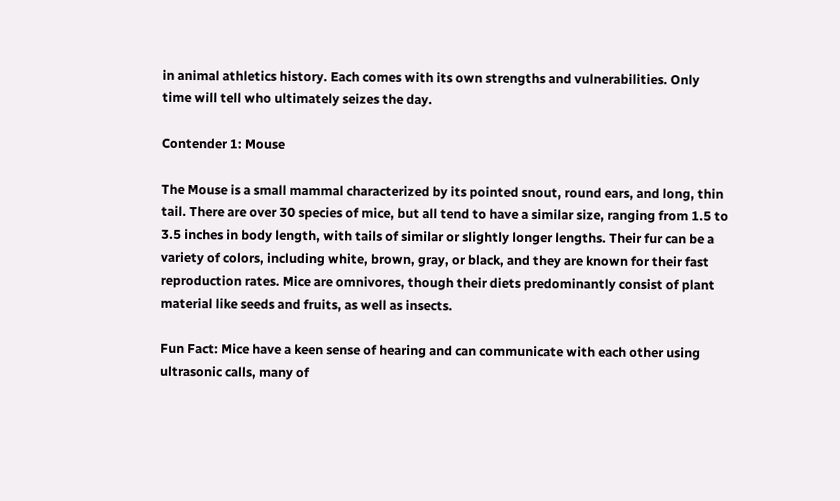in animal athletics history. Each comes with its own strengths and vulnerabilities. Only time will tell who ultimately seizes the day.

Contender 1: Mouse

The Mouse is a small mammal characterized by its pointed snout, round ears, and long, thin tail. There are over 30 species of mice, but all tend to have a similar size, ranging from 1.5 to 3.5 inches in body length, with tails of similar or slightly longer lengths. Their fur can be a variety of colors, including white, brown, gray, or black, and they are known for their fast reproduction rates. Mice are omnivores, though their diets predominantly consist of plant material like seeds and fruits, as well as insects.

Fun Fact: Mice have a keen sense of hearing and can communicate with each other using ultrasonic calls, many of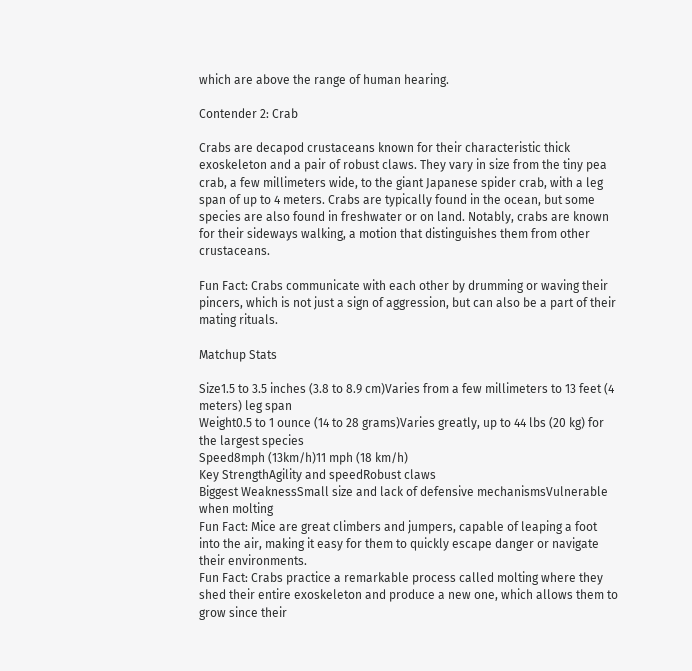which are above the range of human hearing.

Contender 2: Crab

Crabs are decapod crustaceans known for their characteristic thick exoskeleton and a pair of robust claws. They vary in size from the tiny pea crab, a few millimeters wide, to the giant Japanese spider crab, with a leg span of up to 4 meters. Crabs are typically found in the ocean, but some species are also found in freshwater or on land. Notably, crabs are known for their sideways walking, a motion that distinguishes them from other crustaceans.

Fun Fact: Crabs communicate with each other by drumming or waving their pincers, which is not just a sign of aggression, but can also be a part of their mating rituals.

Matchup Stats

Size1.5 to 3.5 inches (3.8 to 8.9 cm)Varies from a few millimeters to 13 feet (4 meters) leg span
Weight0.5 to 1 ounce (14 to 28 grams)Varies greatly, up to 44 lbs (20 kg) for the largest species
Speed8mph (13km/h)11 mph (18 km/h)
Key StrengthAgility and speedRobust claws
Biggest WeaknessSmall size and lack of defensive mechanismsVulnerable when molting
Fun Fact: Mice are great climbers and jumpers, capable of leaping a foot into the air, making it easy for them to quickly escape danger or navigate their environments.
Fun Fact: Crabs practice a remarkable process called molting where they shed their entire exoskeleton and produce a new one, which allows them to grow since their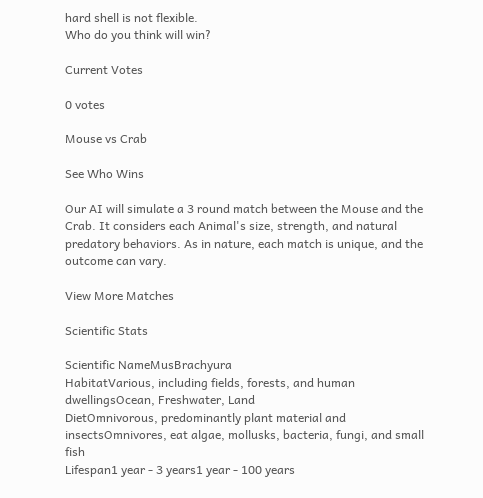hard shell is not flexible.
Who do you think will win?

Current Votes

0 votes

Mouse vs Crab

See Who Wins

Our AI will simulate a 3 round match between the Mouse and the Crab. It considers each Animal's size, strength, and natural predatory behaviors. As in nature, each match is unique, and the outcome can vary.

View More Matches

Scientific Stats

Scientific NameMusBrachyura
HabitatVarious, including fields, forests, and human dwellingsOcean, Freshwater, Land
DietOmnivorous, predominantly plant material and insectsOmnivores, eat algae, mollusks, bacteria, fungi, and small fish
Lifespan1 year - 3 years1 year - 100 years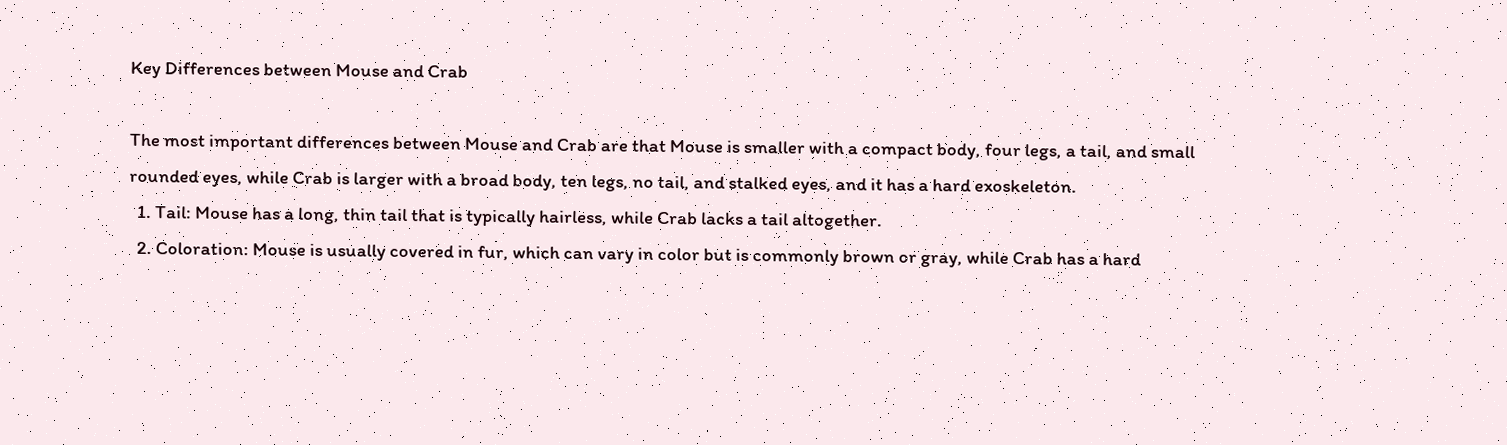Key Differences between Mouse and Crab

The most important differences between Mouse and Crab are that Mouse is smaller with a compact body, four legs, a tail, and small rounded eyes, while Crab is larger with a broad body, ten legs, no tail, and stalked eyes, and it has a hard exoskeleton.
  1. Tail: Mouse has a long, thin tail that is typically hairless, while Crab lacks a tail altogether.
  2. Coloration: Mouse is usually covered in fur, which can vary in color but is commonly brown or gray, while Crab has a hard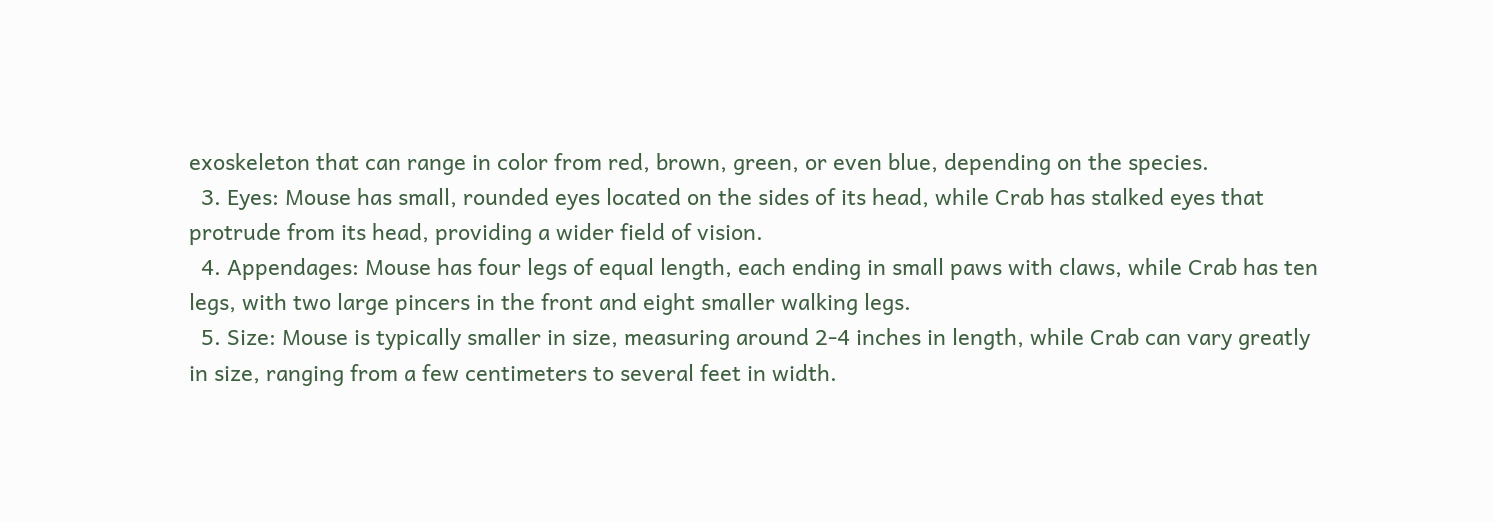exoskeleton that can range in color from red, brown, green, or even blue, depending on the species.
  3. Eyes: Mouse has small, rounded eyes located on the sides of its head, while Crab has stalked eyes that protrude from its head, providing a wider field of vision.
  4. Appendages: Mouse has four legs of equal length, each ending in small paws with claws, while Crab has ten legs, with two large pincers in the front and eight smaller walking legs.
  5. Size: Mouse is typically smaller in size, measuring around 2-4 inches in length, while Crab can vary greatly in size, ranging from a few centimeters to several feet in width.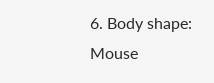6. Body shape: Mouse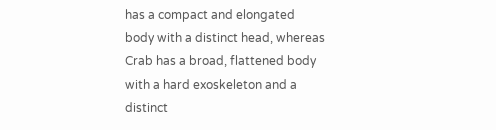has a compact and elongated body with a distinct head, whereas Crab has a broad, flattened body with a hard exoskeleton and a distinct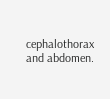cephalothorax and abdomen.